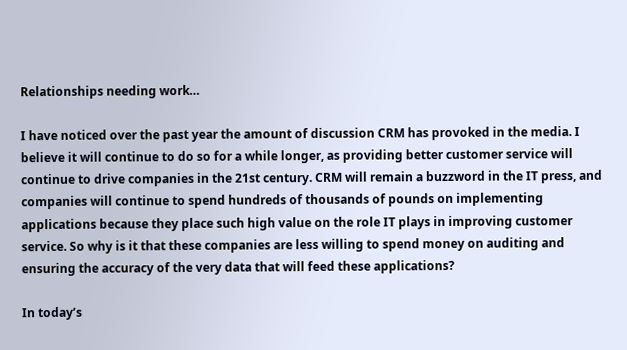Relationships needing work…

I have noticed over the past year the amount of discussion CRM has provoked in the media. I believe it will continue to do so for a while longer, as providing better customer service will continue to drive companies in the 21st century. CRM will remain a buzzword in the IT press, and companies will continue to spend hundreds of thousands of pounds on implementing applications because they place such high value on the role IT plays in improving customer service. So why is it that these companies are less willing to spend money on auditing and ensuring the accuracy of the very data that will feed these applications?

In today’s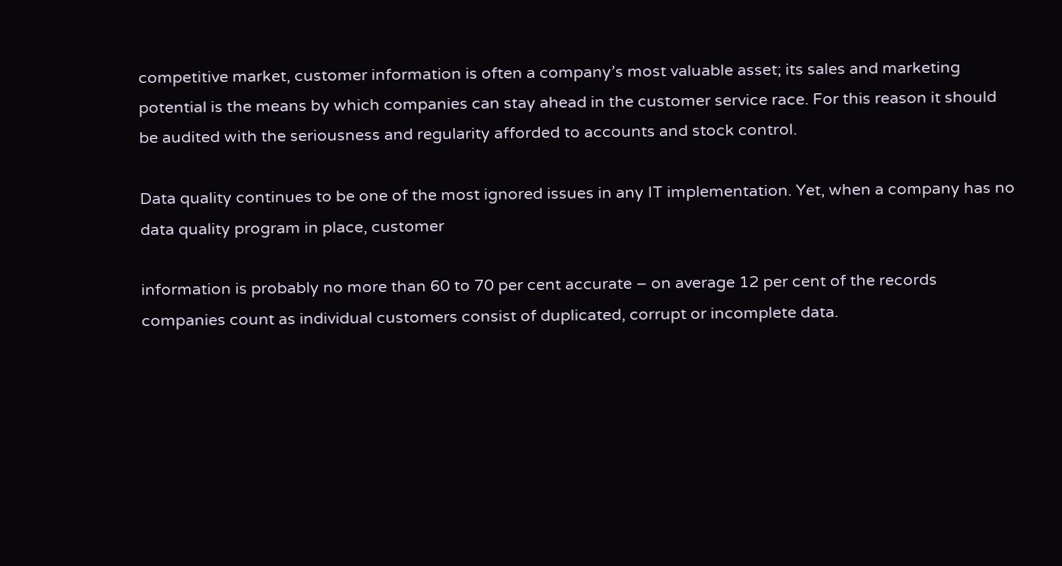competitive market, customer information is often a company’s most valuable asset; its sales and marketing potential is the means by which companies can stay ahead in the customer service race. For this reason it should be audited with the seriousness and regularity afforded to accounts and stock control.

Data quality continues to be one of the most ignored issues in any IT implementation. Yet, when a company has no data quality program in place, customer

information is probably no more than 60 to 70 per cent accurate – on average 12 per cent of the records companies count as individual customers consist of duplicated, corrupt or incomplete data.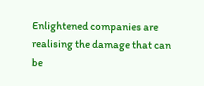Enlightened companies are realising the damage that can be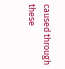caused through these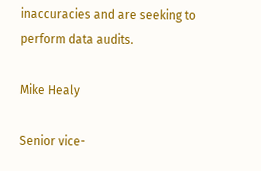inaccuracies and are seeking to perform data audits.

Mike Healy

Senior vice-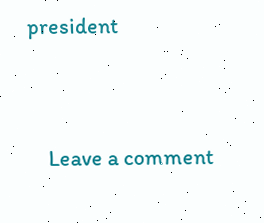president




    Leave a comment